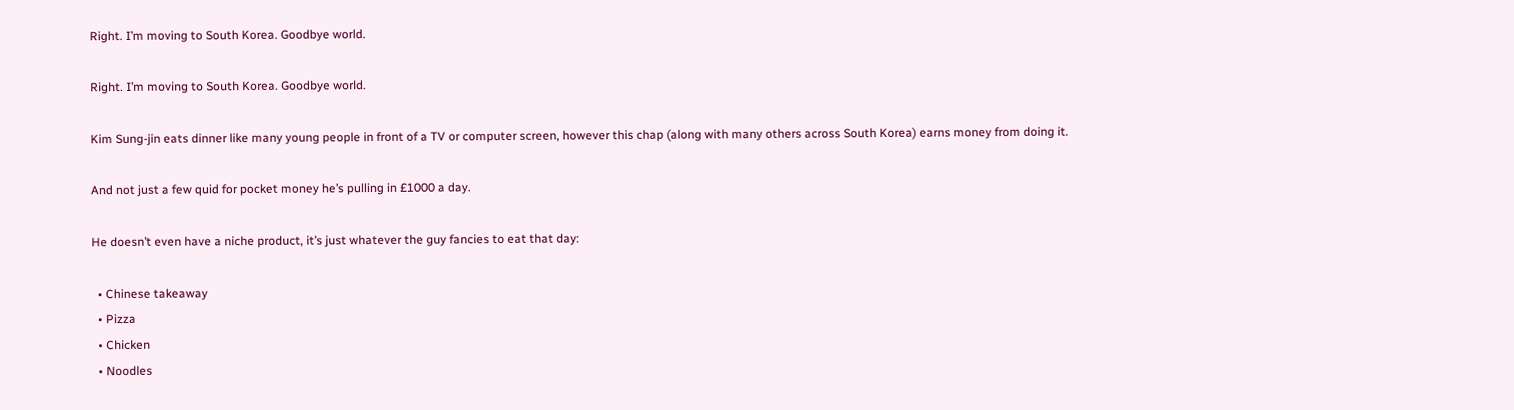Right. I’m moving to South Korea. Goodbye world.

Right. I’m moving to South Korea. Goodbye world.

Kim Sung-jin eats dinner like many young people in front of a TV or computer screen, however this chap (along with many others across South Korea) earns money from doing it.

And not just a few quid for pocket money he’s pulling in £1000 a day.

He doesn’t even have a niche product, it’s just whatever the guy fancies to eat that day:

  • Chinese takeaway
  • Pizza
  • Chicken
  • Noodles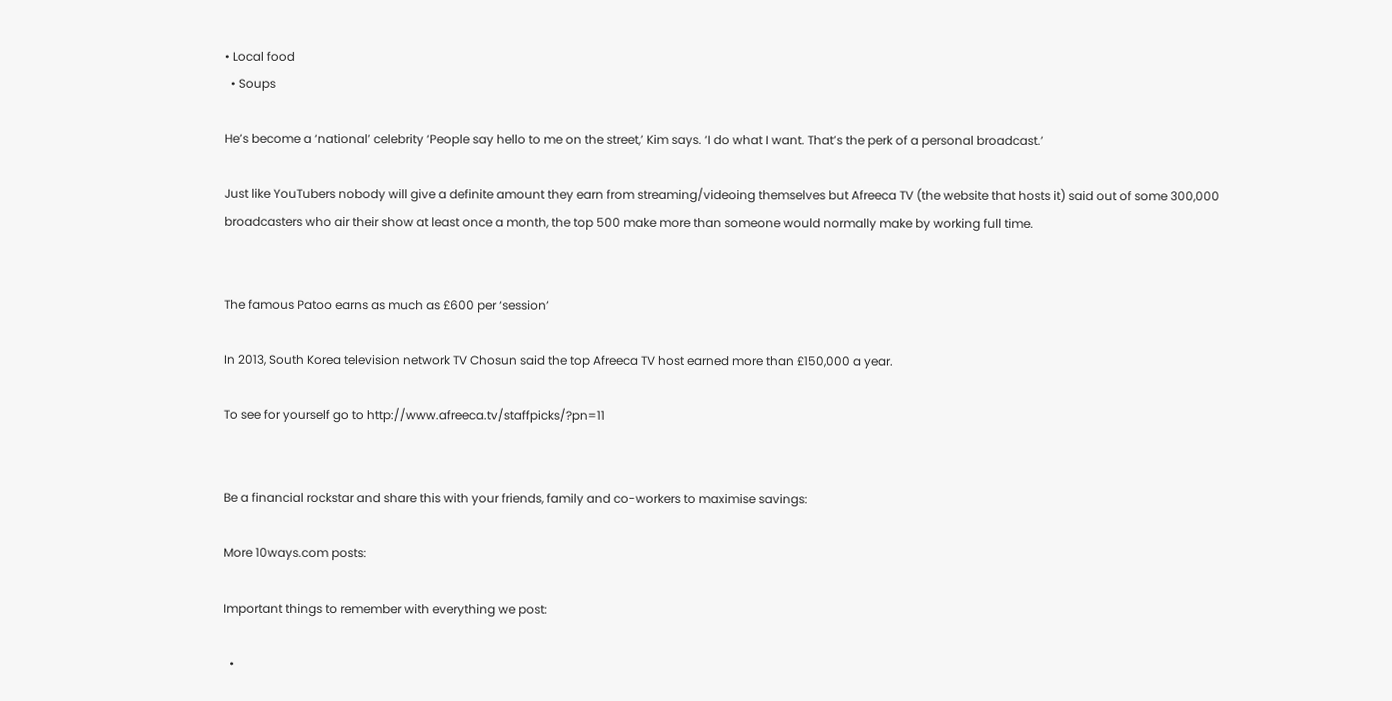• Local food
  • Soups

He’s become a ‘national’ celebrity ‘People say hello to me on the street,’ Kim says. ‘I do what I want. That’s the perk of a personal broadcast.’

Just like YouTubers nobody will give a definite amount they earn from streaming/videoing themselves but Afreeca TV (the website that hosts it) said out of some 300,000 broadcasters who air their show at least once a month, the top 500 make more than someone would normally make by working full time.


The famous Patoo earns as much as £600 per ‘session’

In 2013, South Korea television network TV Chosun said the top Afreeca TV host earned more than £150,000 a year.

To see for yourself go to http://www.afreeca.tv/staffpicks/?pn=11


Be a financial rockstar and share this with your friends, family and co-workers to maximise savings:

More 10ways.com posts:

Important things to remember with everything we post:

  •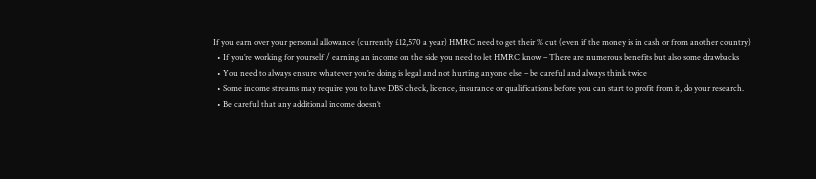If you earn over your personal allowance (currently £12,570 a year) HMRC need to get their % cut (even if the money is in cash or from another country)
  • If you’re working for yourself / earning an income on the side you need to let HMRC know – There are numerous benefits but also some drawbacks
  • You need to always ensure whatever you’re doing is legal and not hurting anyone else – be careful and always think twice
  • Some income streams may require you to have DBS check, licence, insurance or qualifications before you can start to profit from it, do your research.
  • Be careful that any additional income doesn’t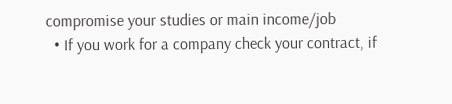compromise your studies or main income/job
  • If you work for a company check your contract, if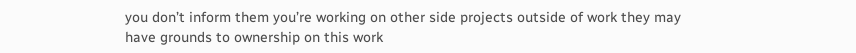you don’t inform them you’re working on other side projects outside of work they may have grounds to ownership on this work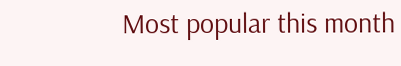Most popular this month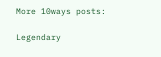More 10ways posts:

Legendary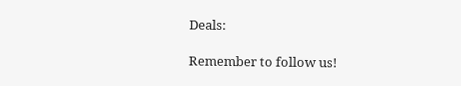Deals:

Remember to follow us!